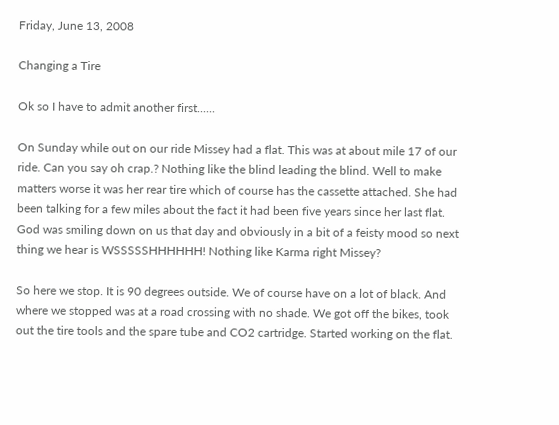Friday, June 13, 2008

Changing a Tire

Ok so I have to admit another first......

On Sunday while out on our ride Missey had a flat. This was at about mile 17 of our ride. Can you say oh crap.? Nothing like the blind leading the blind. Well to make matters worse it was her rear tire which of course has the cassette attached. She had been talking for a few miles about the fact it had been five years since her last flat. God was smiling down on us that day and obviously in a bit of a feisty mood so next thing we hear is WSSSSSHHHHHH! Nothing like Karma right Missey?

So here we stop. It is 90 degrees outside. We of course have on a lot of black. And where we stopped was at a road crossing with no shade. We got off the bikes, took out the tire tools and the spare tube and CO2 cartridge. Started working on the flat.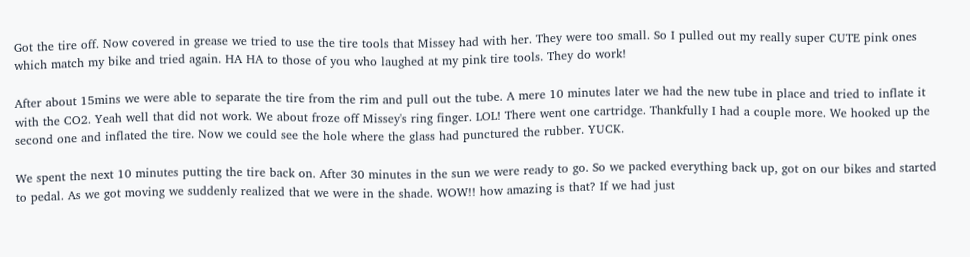Got the tire off. Now covered in grease we tried to use the tire tools that Missey had with her. They were too small. So I pulled out my really super CUTE pink ones which match my bike and tried again. HA HA to those of you who laughed at my pink tire tools. They do work!

After about 15mins we were able to separate the tire from the rim and pull out the tube. A mere 10 minutes later we had the new tube in place and tried to inflate it with the CO2. Yeah well that did not work. We about froze off Missey's ring finger. LOL! There went one cartridge. Thankfully I had a couple more. We hooked up the second one and inflated the tire. Now we could see the hole where the glass had punctured the rubber. YUCK.

We spent the next 10 minutes putting the tire back on. After 30 minutes in the sun we were ready to go. So we packed everything back up, got on our bikes and started to pedal. As we got moving we suddenly realized that we were in the shade. WOW!! how amazing is that? If we had just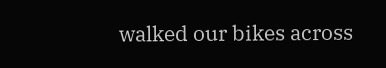walked our bikes across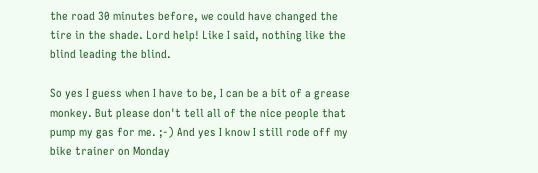the road 30 minutes before, we could have changed the tire in the shade. Lord help! Like I said, nothing like the blind leading the blind.

So yes I guess when I have to be, I can be a bit of a grease monkey. But please don't tell all of the nice people that pump my gas for me. ;-) And yes I know I still rode off my bike trainer on Monday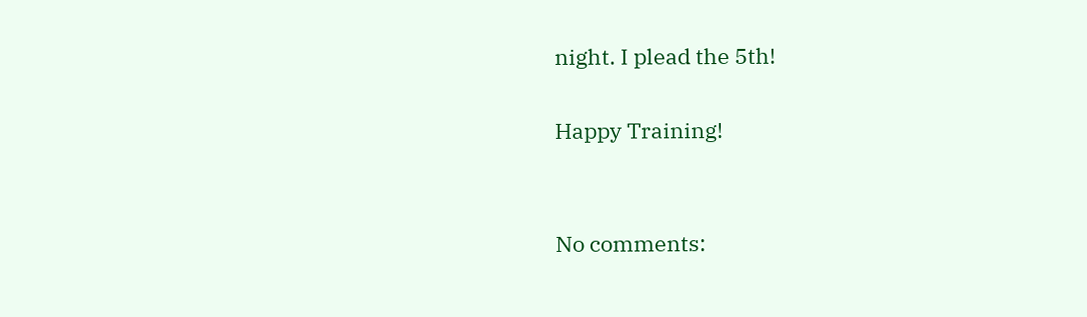night. I plead the 5th!

Happy Training!


No comments: